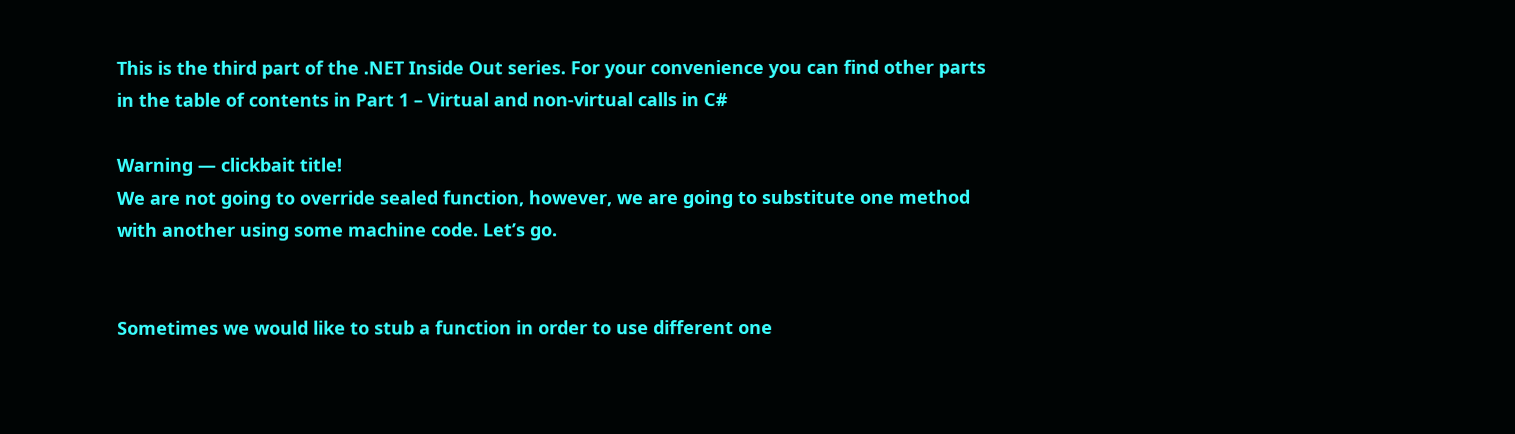This is the third part of the .NET Inside Out series. For your convenience you can find other parts in the table of contents in Part 1 – Virtual and non-virtual calls in C#

Warning — clickbait title!
We are not going to override sealed function, however, we are going to substitute one method with another using some machine code. Let’s go.


Sometimes we would like to stub a function in order to use different one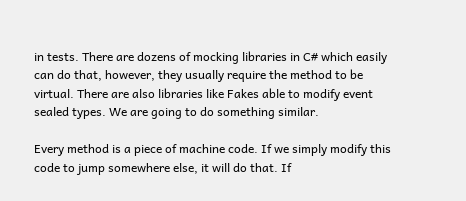in tests. There are dozens of mocking libraries in C# which easily can do that, however, they usually require the method to be virtual. There are also libraries like Fakes able to modify event sealed types. We are going to do something similar.

Every method is a piece of machine code. If we simply modify this code to jump somewhere else, it will do that. If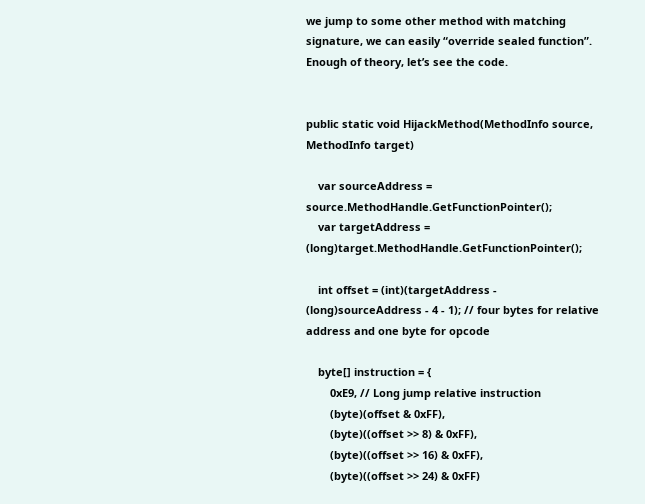we jump to some other method with matching signature, we can easily “override sealed function”. Enough of theory, let’s see the code.


public static void HijackMethod(MethodInfo source, MethodInfo target)

    var sourceAddress = source.MethodHandle.GetFunctionPointer();
    var targetAddress = (long)target.MethodHandle.GetFunctionPointer();

    int offset = (int)(targetAddress - (long)sourceAddress - 4 - 1); // four bytes for relative address and one byte for opcode

    byte[] instruction = {
        0xE9, // Long jump relative instruction
        (byte)(offset & 0xFF),
        (byte)((offset >> 8) & 0xFF),
        (byte)((offset >> 16) & 0xFF),
        (byte)((offset >> 24) & 0xFF)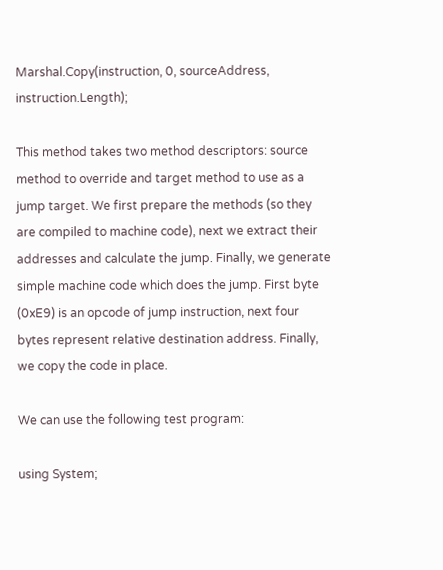Marshal.Copy(instruction, 0, sourceAddress, instruction.Length);

This method takes two method descriptors: source method to override and target method to use as a jump target. We first prepare the methods (so they are compiled to machine code), next we extract their addresses and calculate the jump. Finally, we generate simple machine code which does the jump. First byte (0xE9) is an opcode of jump instruction, next four bytes represent relative destination address. Finally, we copy the code in place.

We can use the following test program:

using System;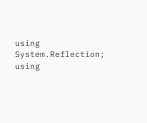using System.Reflection;
using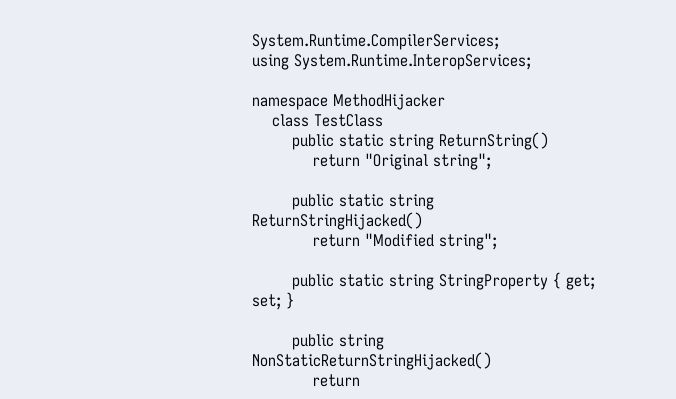System.Runtime.CompilerServices;
using System.Runtime.InteropServices;

namespace MethodHijacker
    class TestClass
        public static string ReturnString()
            return "Original string";

        public static string ReturnStringHijacked()
            return "Modified string";

        public static string StringProperty { get; set; }

        public string NonStaticReturnStringHijacked()
            return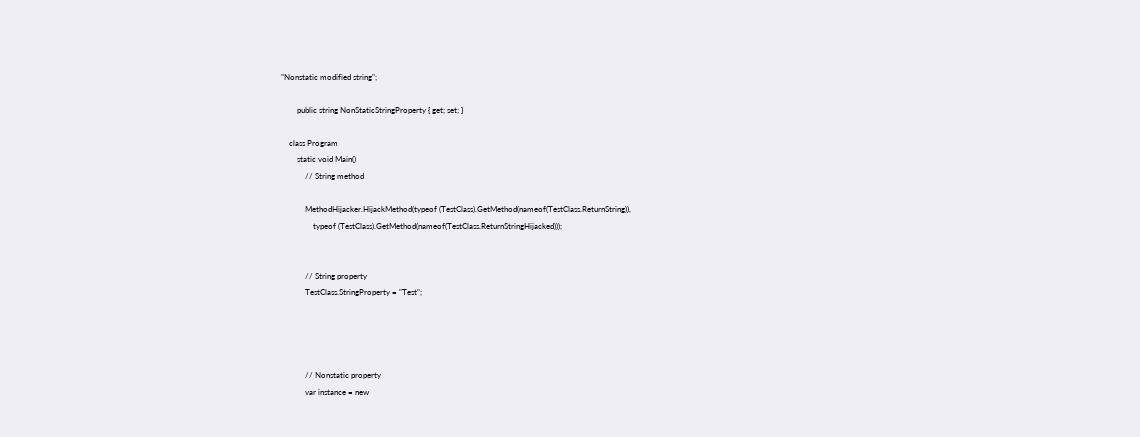"Nonstatic modified string";

        public string NonStaticStringProperty { get; set; }

    class Program
        static void Main()
            // String method

            MethodHijacker.HijackMethod(typeof (TestClass).GetMethod(nameof(TestClass.ReturnString)),
                typeof (TestClass).GetMethod(nameof(TestClass.ReturnStringHijacked)));


            // String property
            TestClass.StringProperty = "Test";




            // Nonstatic property
            var instance = new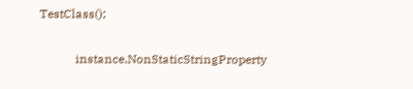TestClass();

            instance.NonStaticStringProperty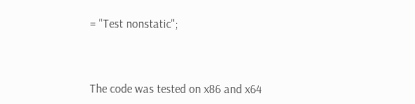= "Test nonstatic";



The code was tested on x86 and x64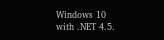Windows 10 with .NET 4.5.